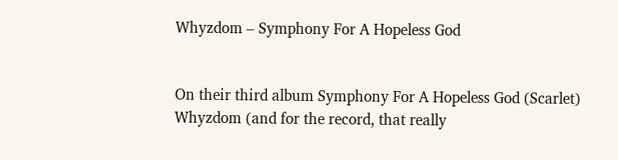Whyzdom – Symphony For A Hopeless God


On their third album Symphony For A Hopeless God (Scarlet) Whyzdom (and for the record, that really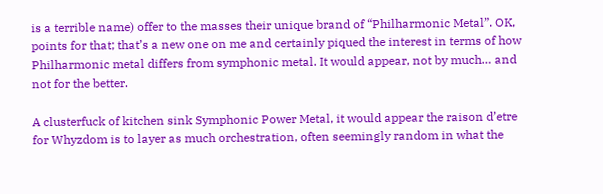is a terrible name) offer to the masses their unique brand of “Philharmonic Metal”. OK, points for that; that’s a new one on me and certainly piqued the interest in terms of how Philharmonic metal differs from symphonic metal. It would appear, not by much… and not for the better.

A clusterfuck of kitchen sink Symphonic Power Metal, it would appear the raison d’etre for Whyzdom is to layer as much orchestration, often seemingly random in what the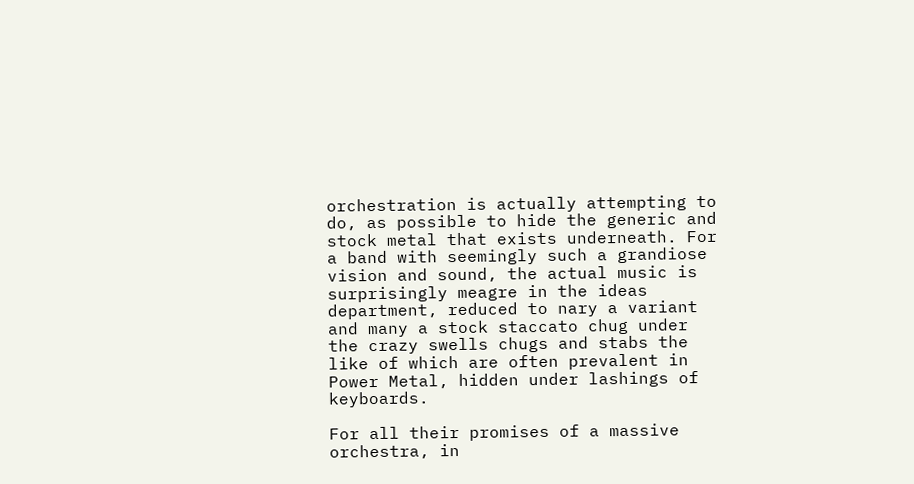orchestration is actually attempting to do, as possible to hide the generic and stock metal that exists underneath. For a band with seemingly such a grandiose vision and sound, the actual music is surprisingly meagre in the ideas department, reduced to nary a variant and many a stock staccato chug under the crazy swells chugs and stabs the like of which are often prevalent in Power Metal, hidden under lashings of keyboards.

For all their promises of a massive orchestra, in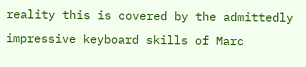reality this is covered by the admittedly impressive keyboard skills of Marc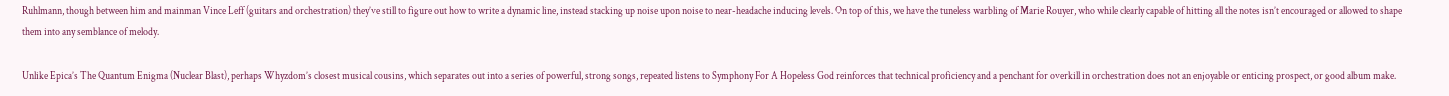Ruhlmann, though between him and mainman Vince Leff (guitars and orchestration) they’ve still to figure out how to write a dynamic line, instead stacking up noise upon noise to near-headache inducing levels. On top of this, we have the tuneless warbling of Marie Rouyer, who while clearly capable of hitting all the notes isn’t encouraged or allowed to shape them into any semblance of melody.

Unlike Epica’s The Quantum Enigma (Nuclear Blast), perhaps Whyzdom’s closest musical cousins, which separates out into a series of powerful, strong songs, repeated listens to Symphony For A Hopeless God reinforces that technical proficiency and a penchant for overkill in orchestration does not an enjoyable or enticing prospect, or good album make.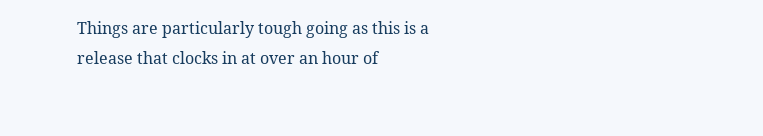Things are particularly tough going as this is a release that clocks in at over an hour of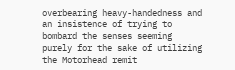overbearing heavy-handedness and an insistence of trying to bombard the senses seeming purely for the sake of utilizing the Motorhead remit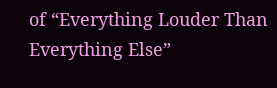of “Everything Louder Than Everything Else”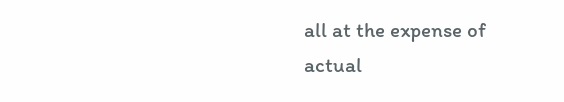all at the expense of actual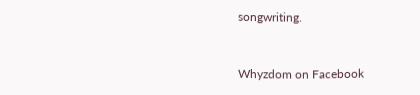songwriting.


Whyzdom on Facebook